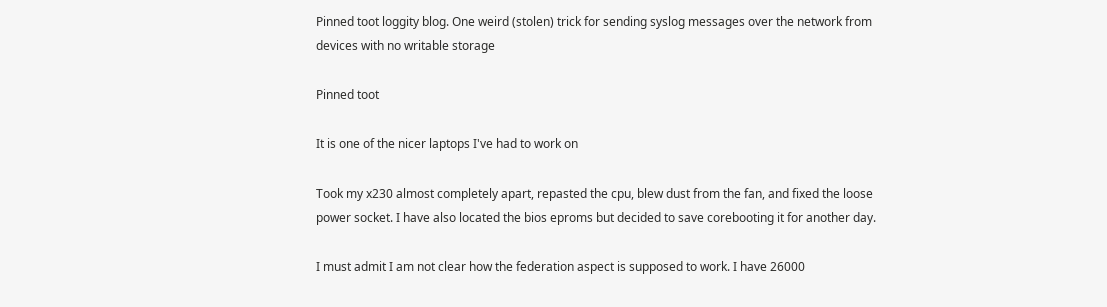Pinned toot loggity blog. One weird (stolen) trick for sending syslog messages over the network from devices with no writable storage

Pinned toot

It is one of the nicer laptops I've had to work on

Took my x230 almost completely apart, repasted the cpu, blew dust from the fan, and fixed the loose power socket. I have also located the bios eproms but decided to save corebooting it for another day.

I must admit I am not clear how the federation aspect is supposed to work. I have 26000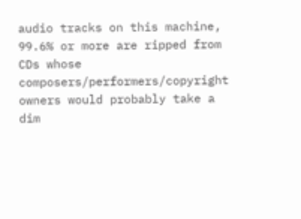audio tracks on this machine, 99.6% or more are ripped from CDs whose composers/performers/copyright owners would probably take a dim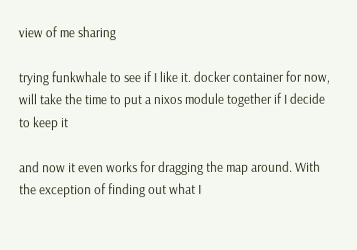view of me sharing

trying funkwhale to see if I like it. docker container for now, will take the time to put a nixos module together if I decide to keep it

and now it even works for dragging the map around. With the exception of finding out what I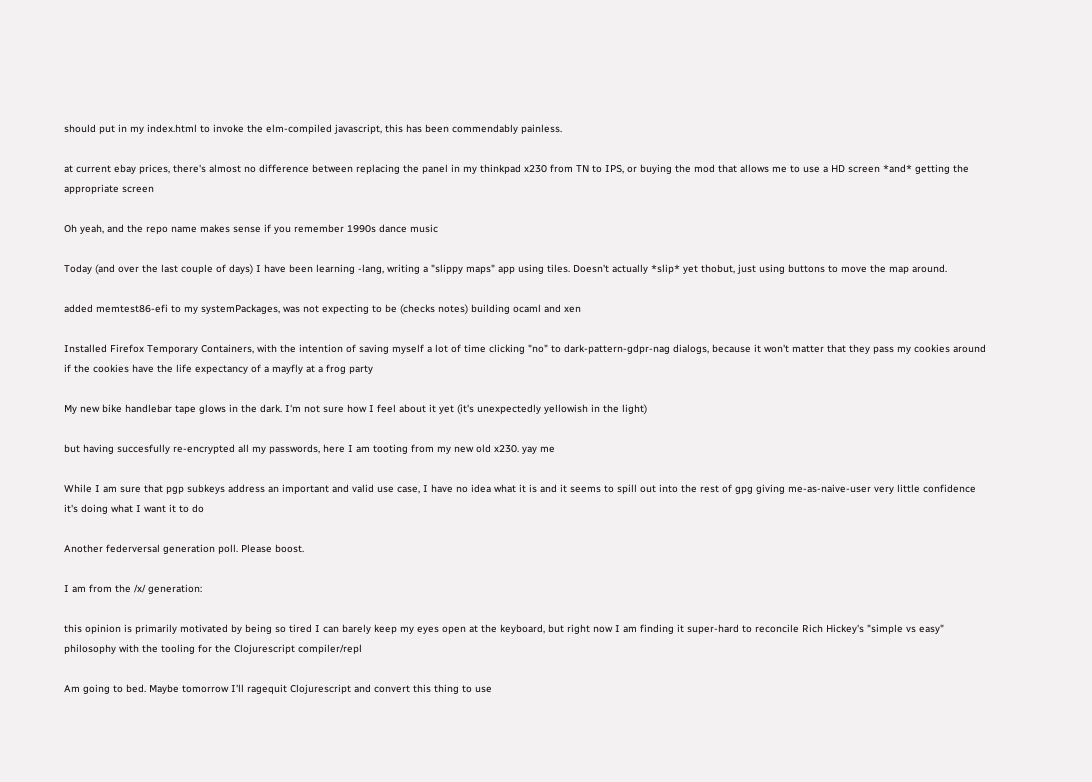should put in my index.html to invoke the elm-compiled javascript, this has been commendably painless.

at current ebay prices, there's almost no difference between replacing the panel in my thinkpad x230 from TN to IPS, or buying the mod that allows me to use a HD screen *and* getting the appropriate screen

Oh yeah, and the repo name makes sense if you remember 1990s dance music

Today (and over the last couple of days) I have been learning -lang, writing a "slippy maps" app using tiles. Doesn't actually *slip* yet thobut, just using buttons to move the map around.

added memtest86-efi to my systemPackages, was not expecting to be (checks notes) building ocaml and xen

Installed Firefox Temporary Containers, with the intention of saving myself a lot of time clicking "no" to dark-pattern-gdpr-nag dialogs, because it won't matter that they pass my cookies around if the cookies have the life expectancy of a mayfly at a frog party

My new bike handlebar tape glows in the dark. I'm not sure how I feel about it yet (it's unexpectedly yellowish in the light)

but having succesfully re-encrypted all my passwords, here I am tooting from my new old x230. yay me

While I am sure that pgp subkeys address an important and valid use case, I have no idea what it is and it seems to spill out into the rest of gpg giving me-as-naive-user very little confidence it's doing what I want it to do

Another federversal generation poll. Please boost.

I am from the /x/ generation:

this opinion is primarily motivated by being so tired I can barely keep my eyes open at the keyboard, but right now I am finding it super-hard to reconcile Rich Hickey's "simple vs easy" philosophy with the tooling for the Clojurescript compiler/repl

Am going to bed. Maybe tomorrow I'll ragequit Clojurescript and convert this thing to use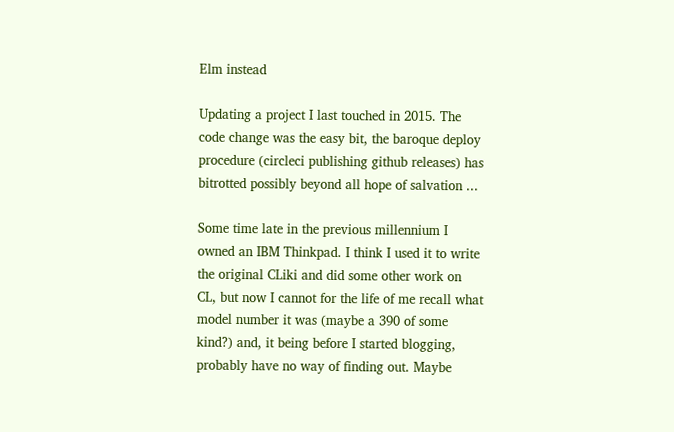Elm instead

Updating a project I last touched in 2015. The code change was the easy bit, the baroque deploy procedure (circleci publishing github releases) has bitrotted possibly beyond all hope of salvation ...

Some time late in the previous millennium I owned an IBM Thinkpad. I think I used it to write the original CLiki and did some other work on CL, but now I cannot for the life of me recall what model number it was (maybe a 390 of some kind?) and, it being before I started blogging, probably have no way of finding out. Maybe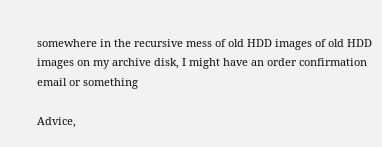somewhere in the recursive mess of old HDD images of old HDD images on my archive disk, I might have an order confirmation email or something

Advice,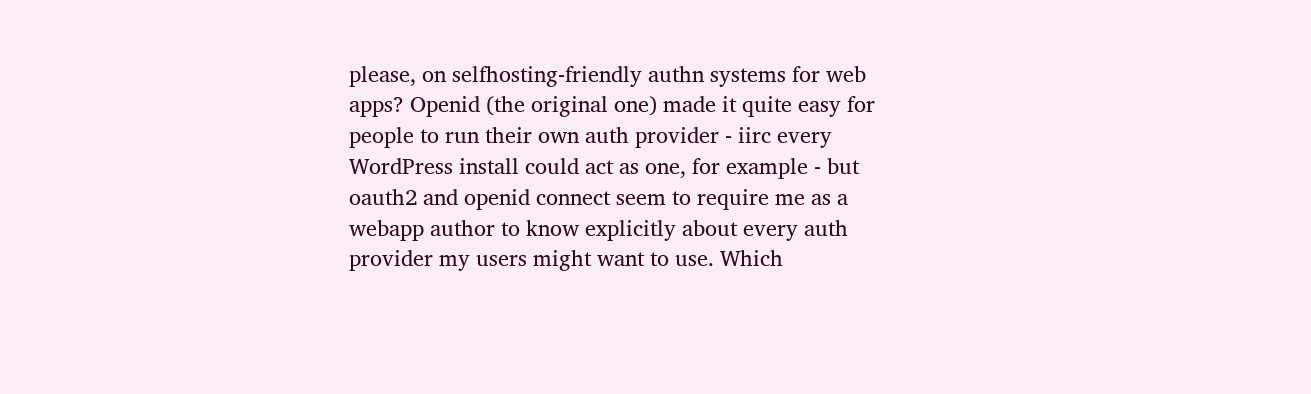please, on selfhosting-friendly authn systems for web apps? Openid (the original one) made it quite easy for people to run their own auth provider - iirc every WordPress install could act as one, for example - but oauth2 and openid connect seem to require me as a webapp author to know explicitly about every auth provider my users might want to use. Which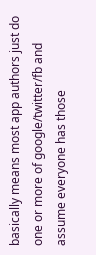basically means most app authors just do one or more of google/twitter/fb and assume everyone has those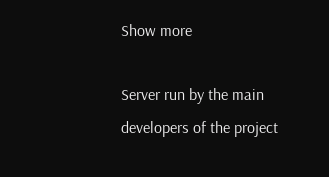Show more

Server run by the main developers of the project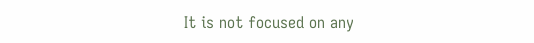It is not focused on any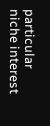particular niche interest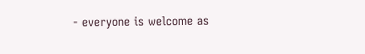- everyone is welcome as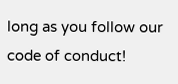long as you follow our code of conduct!